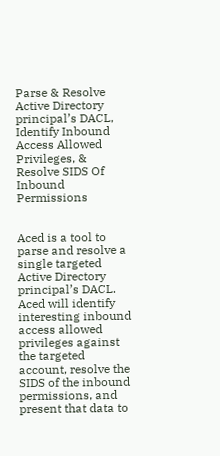Parse & Resolve Active Directory principal’s DACL, Identify Inbound Access Allowed Privileges, & Resolve SIDS Of Inbound Permissions


Aced is a tool to parse and resolve a single targeted Active Directory principal’s DACL. Aced will identify interesting inbound access allowed privileges against the targeted account, resolve the SIDS of the inbound permissions, and present that data to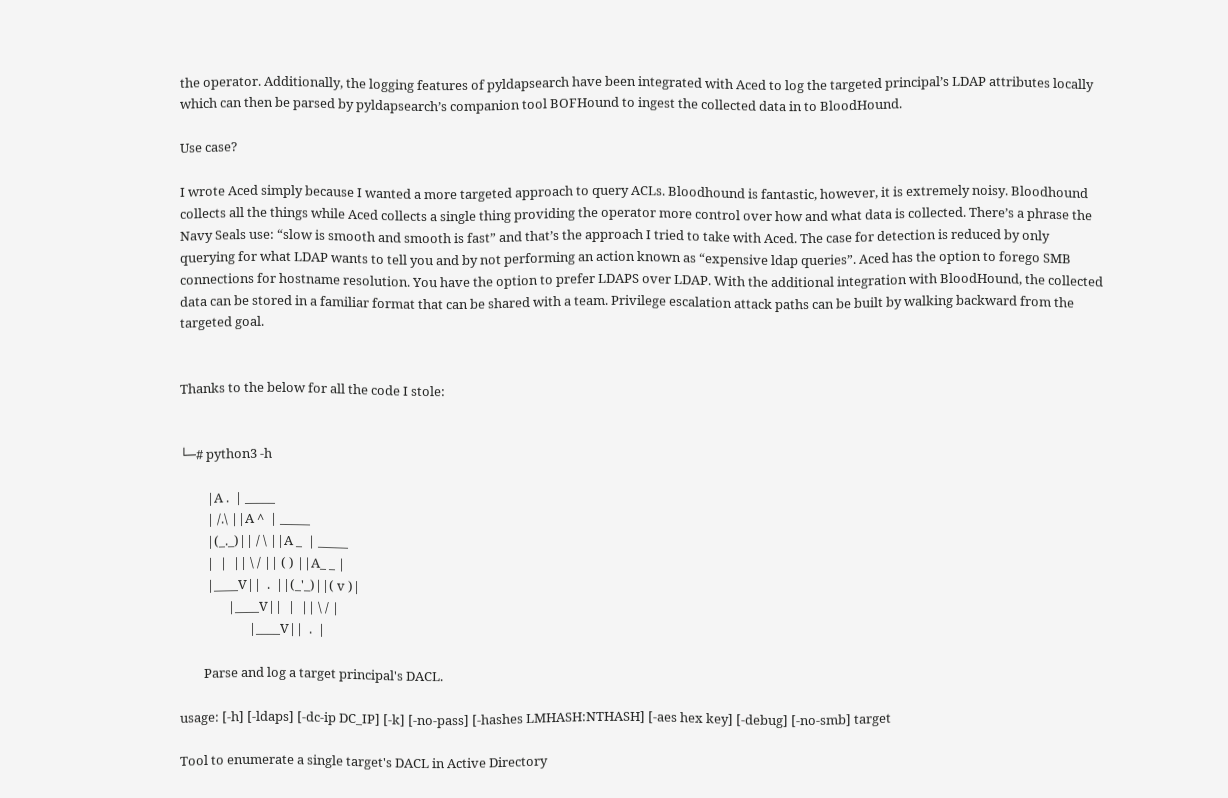the operator. Additionally, the logging features of pyldapsearch have been integrated with Aced to log the targeted principal’s LDAP attributes locally which can then be parsed by pyldapsearch’s companion tool BOFHound to ingest the collected data in to BloodHound.

Use case?

I wrote Aced simply because I wanted a more targeted approach to query ACLs. Bloodhound is fantastic, however, it is extremely noisy. Bloodhound collects all the things while Aced collects a single thing providing the operator more control over how and what data is collected. There’s a phrase the Navy Seals use: “slow is smooth and smooth is fast” and that’s the approach I tried to take with Aced. The case for detection is reduced by only querying for what LDAP wants to tell you and by not performing an action known as “expensive ldap queries”. Aced has the option to forego SMB connections for hostname resolution. You have the option to prefer LDAPS over LDAP. With the additional integration with BloodHound, the collected data can be stored in a familiar format that can be shared with a team. Privilege escalation attack paths can be built by walking backward from the targeted goal.


Thanks to the below for all the code I stole:


└─# python3 -h

         |A .  | _____
         | /.\ ||A ^  | _____
         |(_._)|| / \ ||A _  | _____
         |  |  || \ / || ( ) ||A_ _ |
         |____V||  .  ||(_'_)||( v )|
                |____V||  |  || \ / |
                       |____V||  .  |

        Parse and log a target principal's DACL.

usage: [-h] [-ldaps] [-dc-ip DC_IP] [-k] [-no-pass] [-hashes LMHASH:NTHASH] [-aes hex key] [-debug] [-no-smb] target

Tool to enumerate a single target's DACL in Active Directory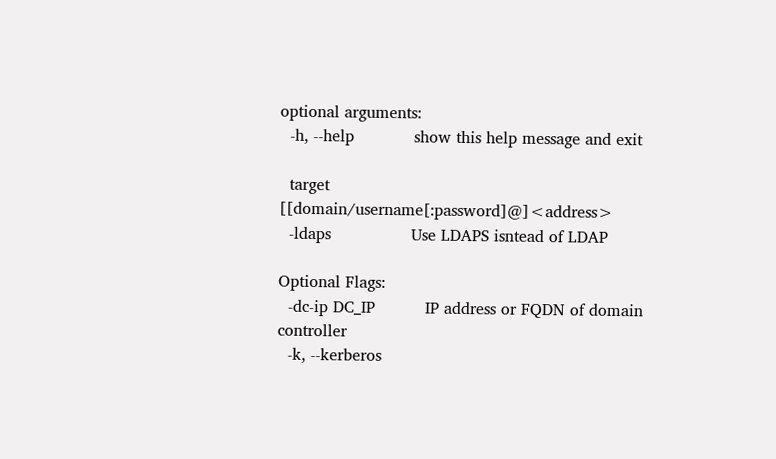optional arguments:
  -h, --help            show this help message and exit

  target                [[domain/username[:password]@]<address>
  -ldaps                Use LDAPS isntead of LDAP

Optional Flags:
  -dc-ip DC_IP          IP address or FQDN of domain controller
  -k, --kerberos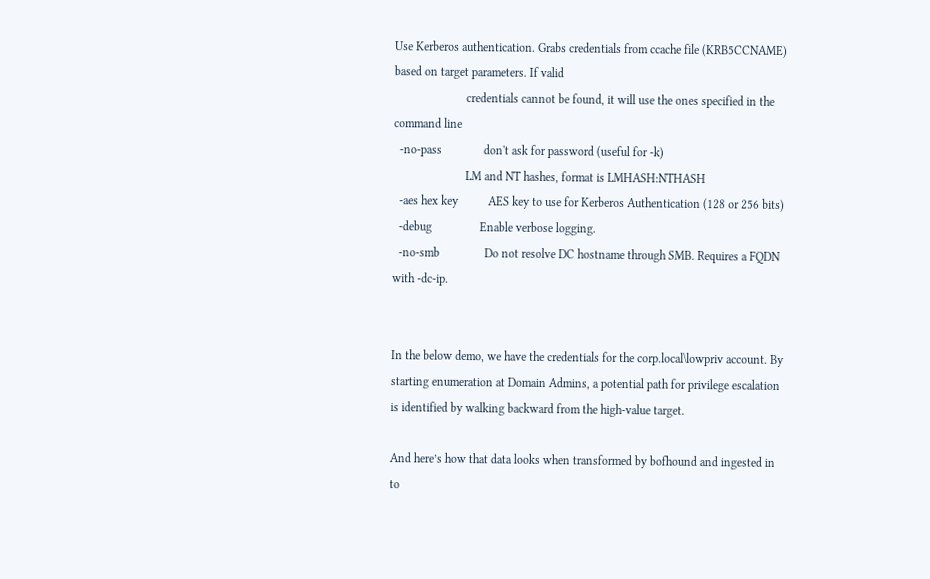Use Kerberos authentication. Grabs credentials from ccache file (KRB5CCNAME) based on target parameters. If valid
                        credentials cannot be found, it will use the ones specified in the command line
  -no-pass              don't ask for password (useful for -k)
                        LM and NT hashes, format is LMHASH:NTHASH
  -aes hex key          AES key to use for Kerberos Authentication (128 or 256 bits)
  -debug                Enable verbose logging.
  -no-smb               Do not resolve DC hostname through SMB. Requires a FQDN with -dc-ip.


In the below demo, we have the credentials for the corp.local\lowpriv account. By starting enumeration at Domain Admins, a potential path for privilege escalation is identified by walking backward from the high-value target.

And here’s how that data looks when transformed by bofhound and ingested in to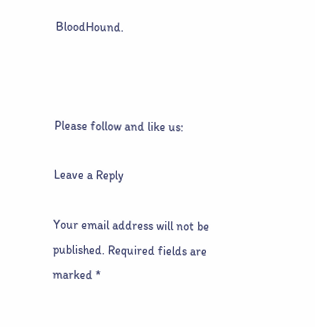BloodHound.



Please follow and like us:

Leave a Reply

Your email address will not be published. Required fields are marked *